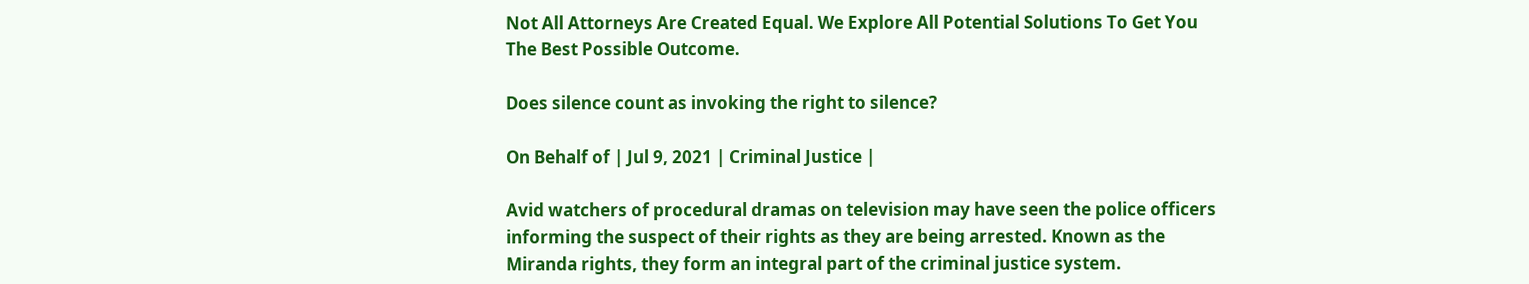Not All Attorneys Are Created Equal. We Explore All Potential Solutions To Get You The Best Possible Outcome.

Does silence count as invoking the right to silence?

On Behalf of | Jul 9, 2021 | Criminal Justice |

Avid watchers of procedural dramas on television may have seen the police officers informing the suspect of their rights as they are being arrested. Known as the Miranda rights, they form an integral part of the criminal justice system.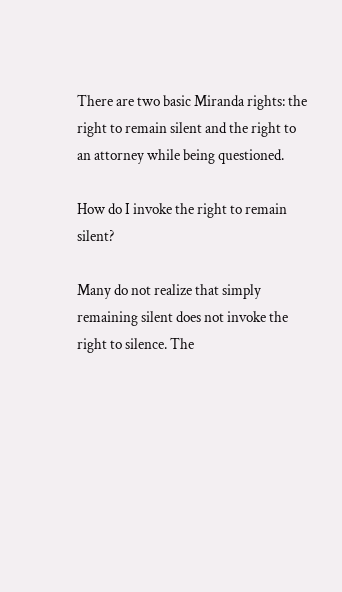There are two basic Miranda rights: the right to remain silent and the right to an attorney while being questioned.

How do I invoke the right to remain silent?

Many do not realize that simply remaining silent does not invoke the right to silence. The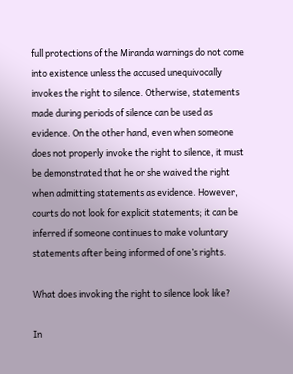full protections of the Miranda warnings do not come into existence unless the accused unequivocally invokes the right to silence. Otherwise, statements made during periods of silence can be used as evidence. On the other hand, even when someone does not properly invoke the right to silence, it must be demonstrated that he or she waived the right when admitting statements as evidence. However, courts do not look for explicit statements; it can be inferred if someone continues to make voluntary statements after being informed of one’s rights.

What does invoking the right to silence look like?

In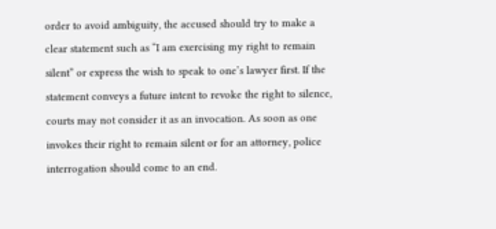order to avoid ambiguity, the accused should try to make a clear statement such as “I am exercising my right to remain silent” or express the wish to speak to one’s lawyer first. If the statement conveys a future intent to revoke the right to silence, courts may not consider it as an invocation. As soon as one invokes their right to remain silent or for an attorney, police interrogation should come to an end.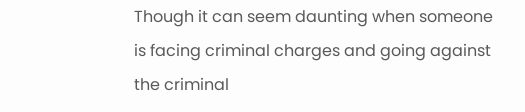Though it can seem daunting when someone is facing criminal charges and going against the criminal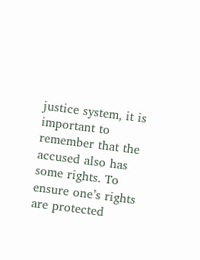justice system, it is important to remember that the accused also has some rights. To ensure one’s rights are protected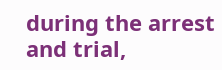during the arrest and trial,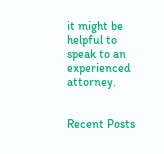it might be helpful to speak to an experienced attorney.


Recent Posts